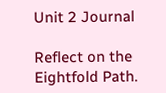Unit 2 Journal

Reflect on the Eightfold Path.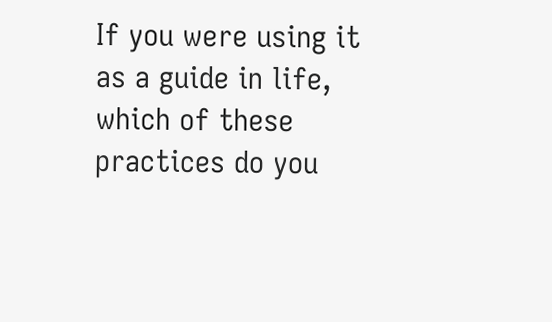If you were using it as a guide in life, which of these practices do you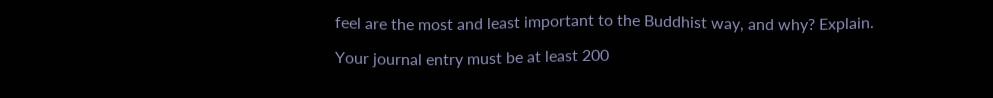feel are the most and least important to the Buddhist way, and why? Explain.

Your journal entry must be at least 200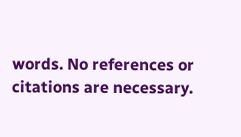words. No references or citations are necessary.